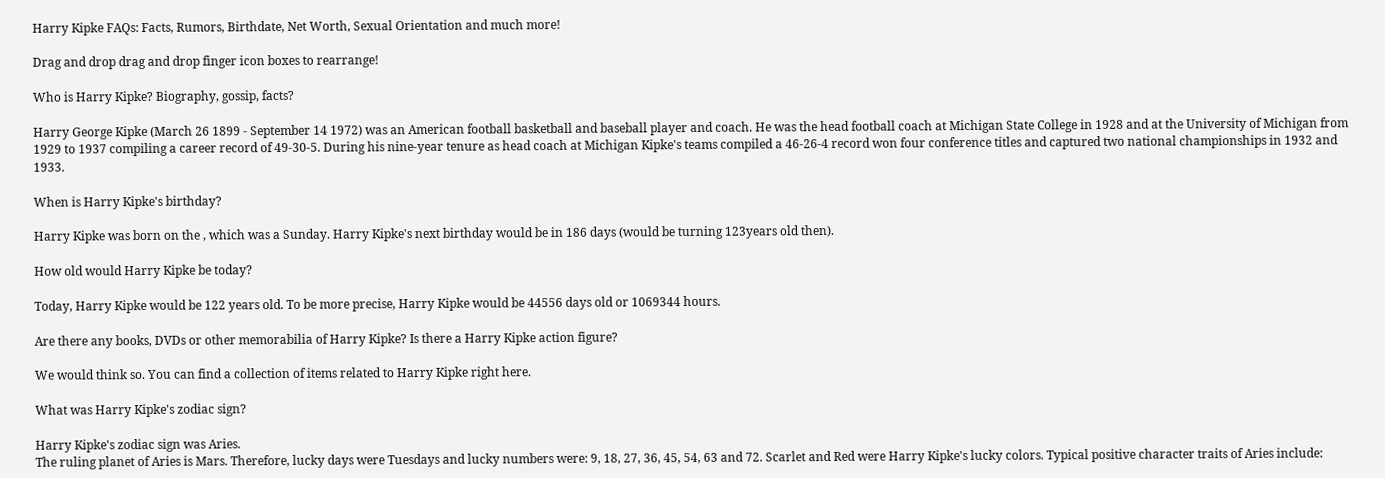Harry Kipke FAQs: Facts, Rumors, Birthdate, Net Worth, Sexual Orientation and much more!

Drag and drop drag and drop finger icon boxes to rearrange!

Who is Harry Kipke? Biography, gossip, facts?

Harry George Kipke (March 26 1899 - September 14 1972) was an American football basketball and baseball player and coach. He was the head football coach at Michigan State College in 1928 and at the University of Michigan from 1929 to 1937 compiling a career record of 49-30-5. During his nine-year tenure as head coach at Michigan Kipke's teams compiled a 46-26-4 record won four conference titles and captured two national championships in 1932 and 1933.

When is Harry Kipke's birthday?

Harry Kipke was born on the , which was a Sunday. Harry Kipke's next birthday would be in 186 days (would be turning 123years old then).

How old would Harry Kipke be today?

Today, Harry Kipke would be 122 years old. To be more precise, Harry Kipke would be 44556 days old or 1069344 hours.

Are there any books, DVDs or other memorabilia of Harry Kipke? Is there a Harry Kipke action figure?

We would think so. You can find a collection of items related to Harry Kipke right here.

What was Harry Kipke's zodiac sign?

Harry Kipke's zodiac sign was Aries.
The ruling planet of Aries is Mars. Therefore, lucky days were Tuesdays and lucky numbers were: 9, 18, 27, 36, 45, 54, 63 and 72. Scarlet and Red were Harry Kipke's lucky colors. Typical positive character traits of Aries include: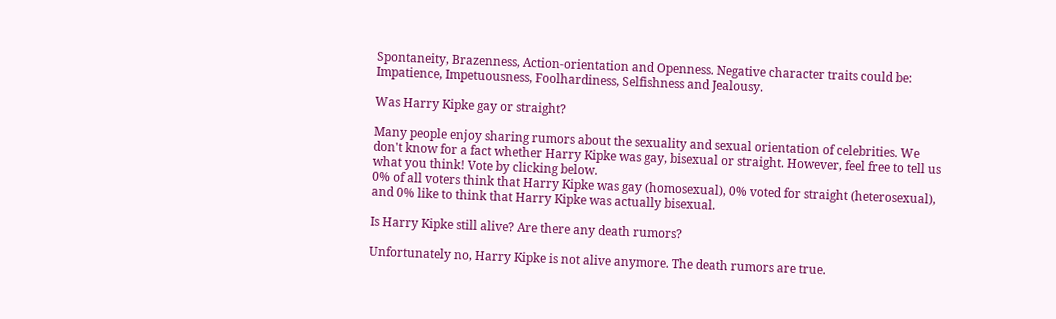Spontaneity, Brazenness, Action-orientation and Openness. Negative character traits could be: Impatience, Impetuousness, Foolhardiness, Selfishness and Jealousy.

Was Harry Kipke gay or straight?

Many people enjoy sharing rumors about the sexuality and sexual orientation of celebrities. We don't know for a fact whether Harry Kipke was gay, bisexual or straight. However, feel free to tell us what you think! Vote by clicking below.
0% of all voters think that Harry Kipke was gay (homosexual), 0% voted for straight (heterosexual), and 0% like to think that Harry Kipke was actually bisexual.

Is Harry Kipke still alive? Are there any death rumors?

Unfortunately no, Harry Kipke is not alive anymore. The death rumors are true.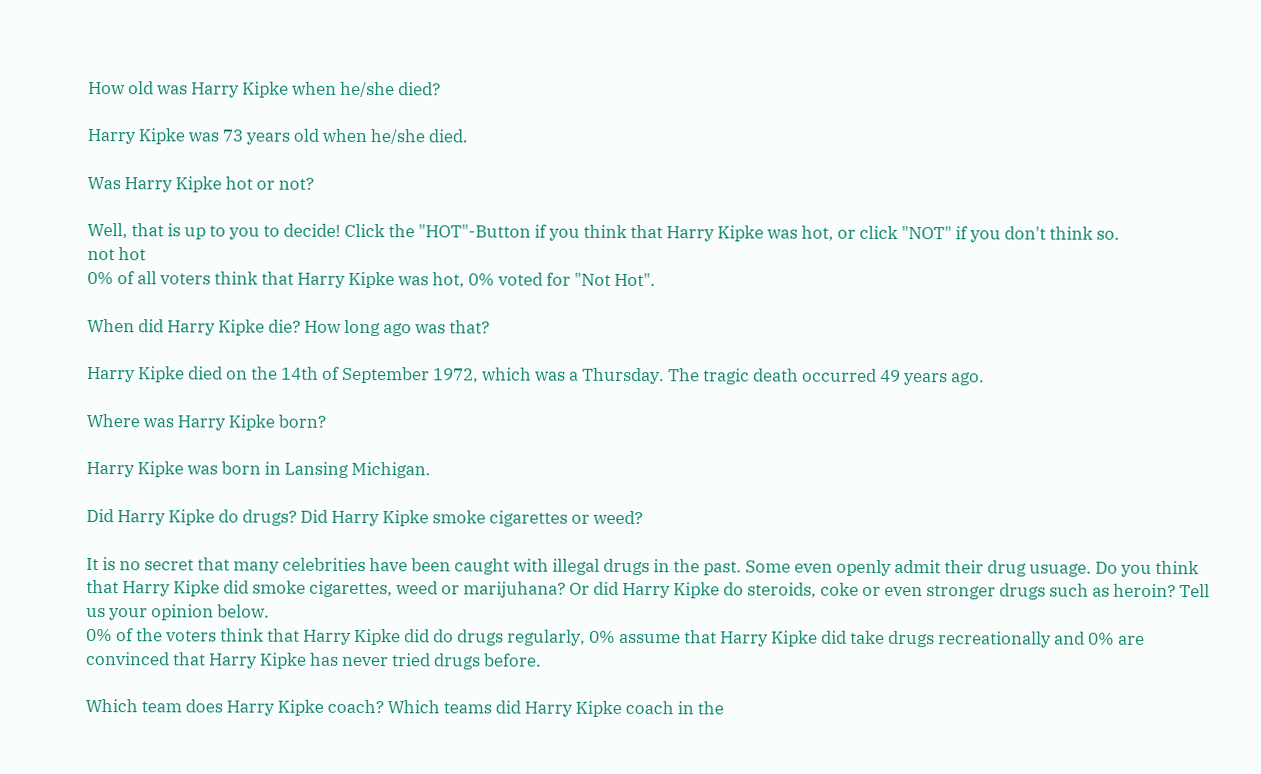How old was Harry Kipke when he/she died?

Harry Kipke was 73 years old when he/she died.

Was Harry Kipke hot or not?

Well, that is up to you to decide! Click the "HOT"-Button if you think that Harry Kipke was hot, or click "NOT" if you don't think so.
not hot
0% of all voters think that Harry Kipke was hot, 0% voted for "Not Hot".

When did Harry Kipke die? How long ago was that?

Harry Kipke died on the 14th of September 1972, which was a Thursday. The tragic death occurred 49 years ago.

Where was Harry Kipke born?

Harry Kipke was born in Lansing Michigan.

Did Harry Kipke do drugs? Did Harry Kipke smoke cigarettes or weed?

It is no secret that many celebrities have been caught with illegal drugs in the past. Some even openly admit their drug usuage. Do you think that Harry Kipke did smoke cigarettes, weed or marijuhana? Or did Harry Kipke do steroids, coke or even stronger drugs such as heroin? Tell us your opinion below.
0% of the voters think that Harry Kipke did do drugs regularly, 0% assume that Harry Kipke did take drugs recreationally and 0% are convinced that Harry Kipke has never tried drugs before.

Which team does Harry Kipke coach? Which teams did Harry Kipke coach in the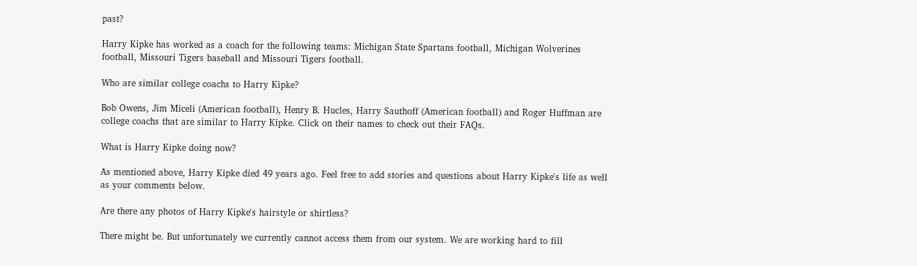past?

Harry Kipke has worked as a coach for the following teams: Michigan State Spartans football, Michigan Wolverines football, Missouri Tigers baseball and Missouri Tigers football.

Who are similar college coachs to Harry Kipke?

Bob Owens, Jim Miceli (American football), Henry B. Hucles, Harry Sauthoff (American football) and Roger Huffman are college coachs that are similar to Harry Kipke. Click on their names to check out their FAQs.

What is Harry Kipke doing now?

As mentioned above, Harry Kipke died 49 years ago. Feel free to add stories and questions about Harry Kipke's life as well as your comments below.

Are there any photos of Harry Kipke's hairstyle or shirtless?

There might be. But unfortunately we currently cannot access them from our system. We are working hard to fill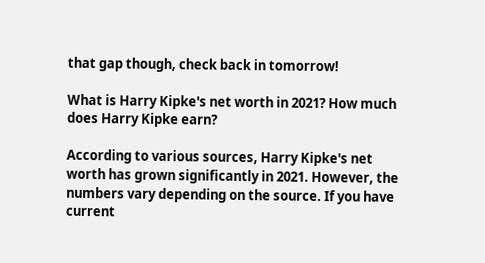that gap though, check back in tomorrow!

What is Harry Kipke's net worth in 2021? How much does Harry Kipke earn?

According to various sources, Harry Kipke's net worth has grown significantly in 2021. However, the numbers vary depending on the source. If you have current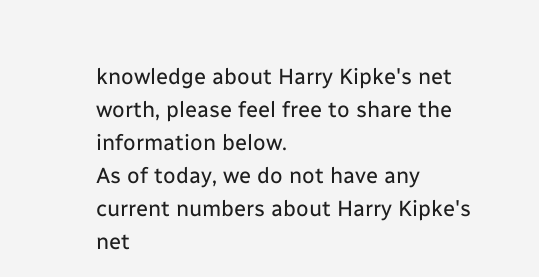knowledge about Harry Kipke's net worth, please feel free to share the information below.
As of today, we do not have any current numbers about Harry Kipke's net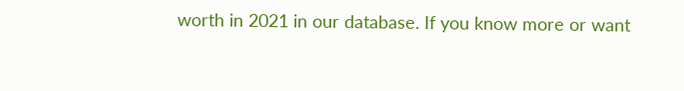worth in 2021 in our database. If you know more or want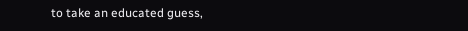to take an educated guess,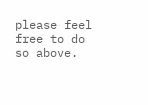please feel free to do so above.